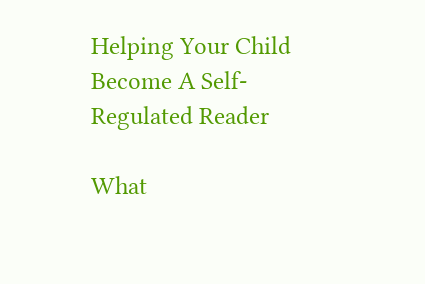Helping Your Child Become A Self-Regulated Reader

What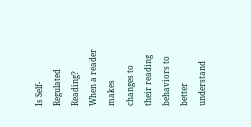Is Self-Regulated Reading? When a reader makes changes to their reading behaviors to better understand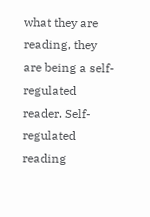what they are reading, they are being a self-regulated reader. Self-regulated reading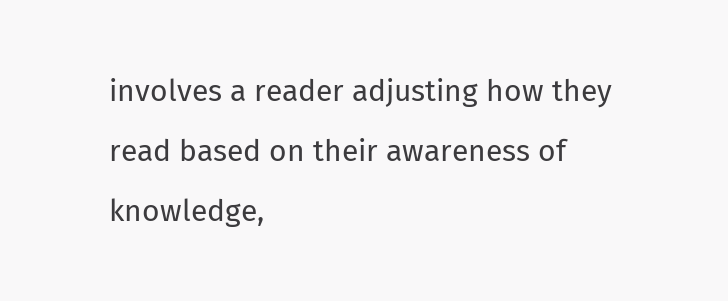involves a reader adjusting how they read based on their awareness of knowledge,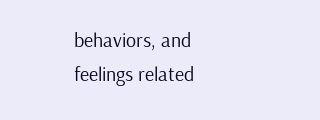behaviors, and feelings related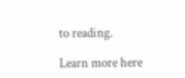to reading.

Learn more here